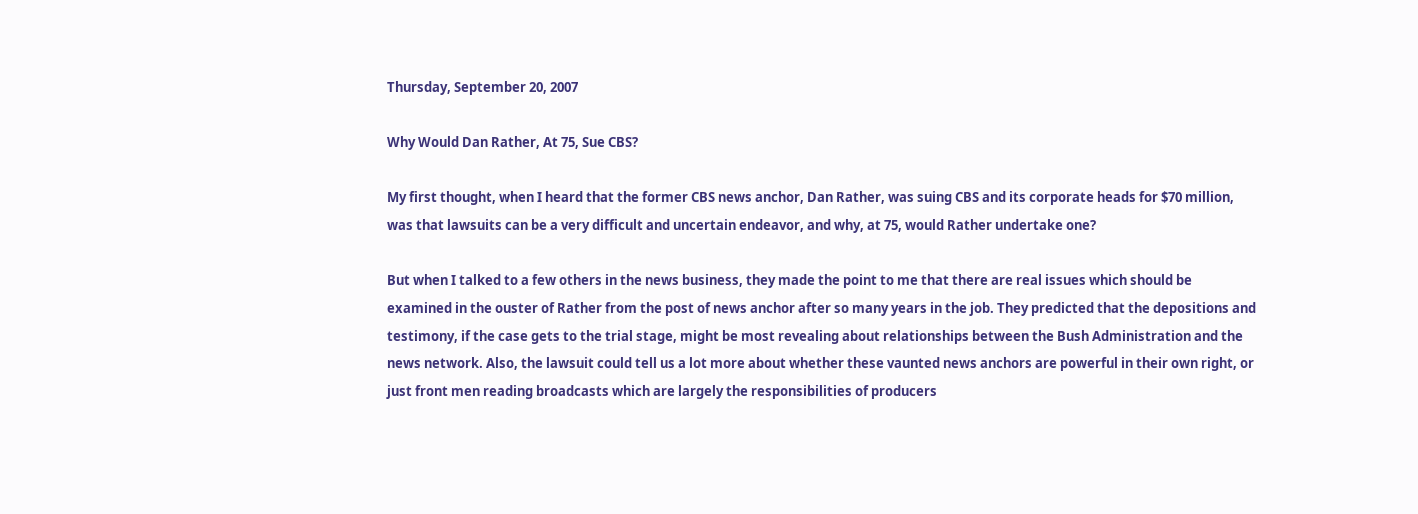Thursday, September 20, 2007

Why Would Dan Rather, At 75, Sue CBS?

My first thought, when I heard that the former CBS news anchor, Dan Rather, was suing CBS and its corporate heads for $70 million, was that lawsuits can be a very difficult and uncertain endeavor, and why, at 75, would Rather undertake one?

But when I talked to a few others in the news business, they made the point to me that there are real issues which should be examined in the ouster of Rather from the post of news anchor after so many years in the job. They predicted that the depositions and testimony, if the case gets to the trial stage, might be most revealing about relationships between the Bush Administration and the news network. Also, the lawsuit could tell us a lot more about whether these vaunted news anchors are powerful in their own right, or just front men reading broadcasts which are largely the responsibilities of producers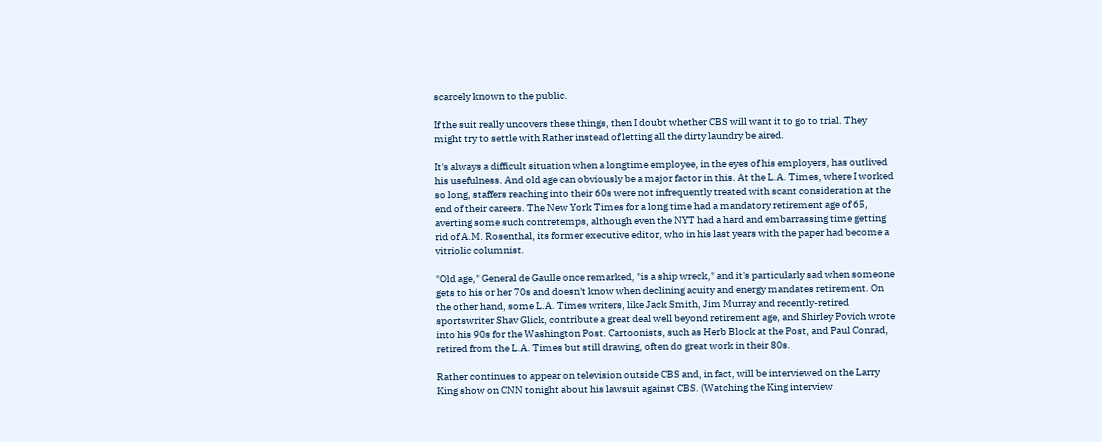scarcely known to the public.

If the suit really uncovers these things, then I doubt whether CBS will want it to go to trial. They might try to settle with Rather instead of letting all the dirty laundry be aired.

It's always a difficult situation when a longtime employee, in the eyes of his employers, has outlived his usefulness. And old age can obviously be a major factor in this. At the L.A. Times, where I worked so long, staffers reaching into their 60s were not infrequently treated with scant consideration at the end of their careers. The New York Times for a long time had a mandatory retirement age of 65, averting some such contretemps, although even the NYT had a hard and embarrassing time getting rid of A.M. Rosenthal, its former executive editor, who in his last years with the paper had become a vitriolic columnist.

"Old age," General de Gaulle once remarked, "is a ship wreck," and it's particularly sad when someone gets to his or her 70s and doesn't know when declining acuity and energy mandates retirement. On the other hand, some L.A. Times writers, like Jack Smith, Jim Murray and recently-retired sportswriter Shav Glick, contribute a great deal well beyond retirement age, and Shirley Povich wrote into his 90s for the Washington Post. Cartoonists, such as Herb Block at the Post, and Paul Conrad, retired from the L.A. Times but still drawing, often do great work in their 80s.

Rather continues to appear on television outside CBS and, in fact, will be interviewed on the Larry King show on CNN tonight about his lawsuit against CBS. (Watching the King interview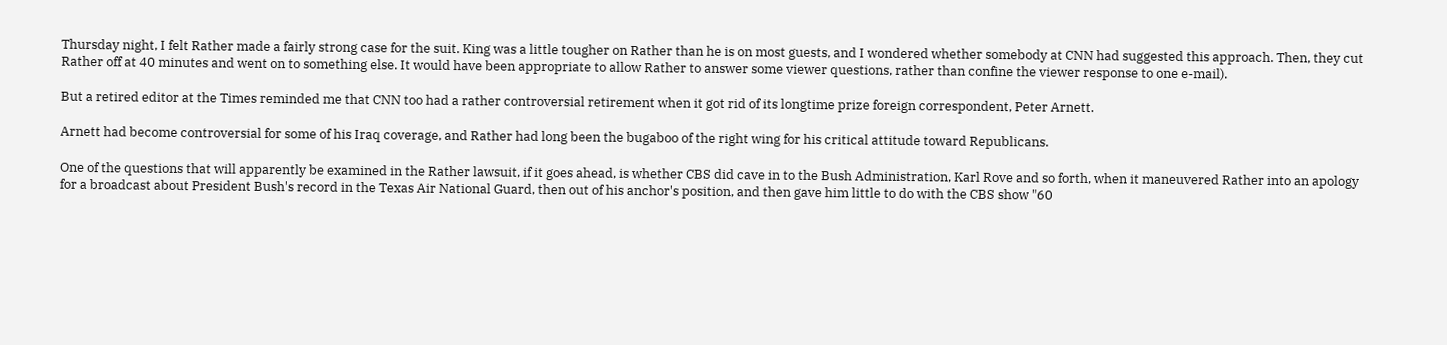Thursday night, I felt Rather made a fairly strong case for the suit. King was a little tougher on Rather than he is on most guests, and I wondered whether somebody at CNN had suggested this approach. Then, they cut Rather off at 40 minutes and went on to something else. It would have been appropriate to allow Rather to answer some viewer questions, rather than confine the viewer response to one e-mail).

But a retired editor at the Times reminded me that CNN too had a rather controversial retirement when it got rid of its longtime prize foreign correspondent, Peter Arnett.

Arnett had become controversial for some of his Iraq coverage, and Rather had long been the bugaboo of the right wing for his critical attitude toward Republicans.

One of the questions that will apparently be examined in the Rather lawsuit, if it goes ahead, is whether CBS did cave in to the Bush Administration, Karl Rove and so forth, when it maneuvered Rather into an apology for a broadcast about President Bush's record in the Texas Air National Guard, then out of his anchor's position, and then gave him little to do with the CBS show "60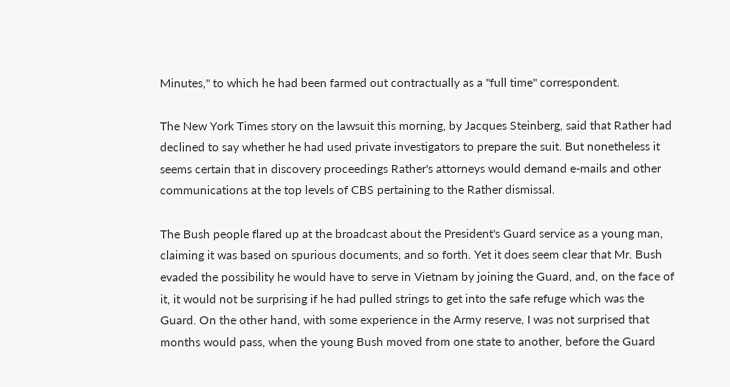Minutes," to which he had been farmed out contractually as a "full time" correspondent.

The New York Times story on the lawsuit this morning, by Jacques Steinberg, said that Rather had declined to say whether he had used private investigators to prepare the suit. But nonetheless it seems certain that in discovery proceedings Rather's attorneys would demand e-mails and other communications at the top levels of CBS pertaining to the Rather dismissal.

The Bush people flared up at the broadcast about the President's Guard service as a young man, claiming it was based on spurious documents, and so forth. Yet it does seem clear that Mr. Bush evaded the possibility he would have to serve in Vietnam by joining the Guard, and, on the face of it, it would not be surprising if he had pulled strings to get into the safe refuge which was the Guard. On the other hand, with some experience in the Army reserve, I was not surprised that months would pass, when the young Bush moved from one state to another, before the Guard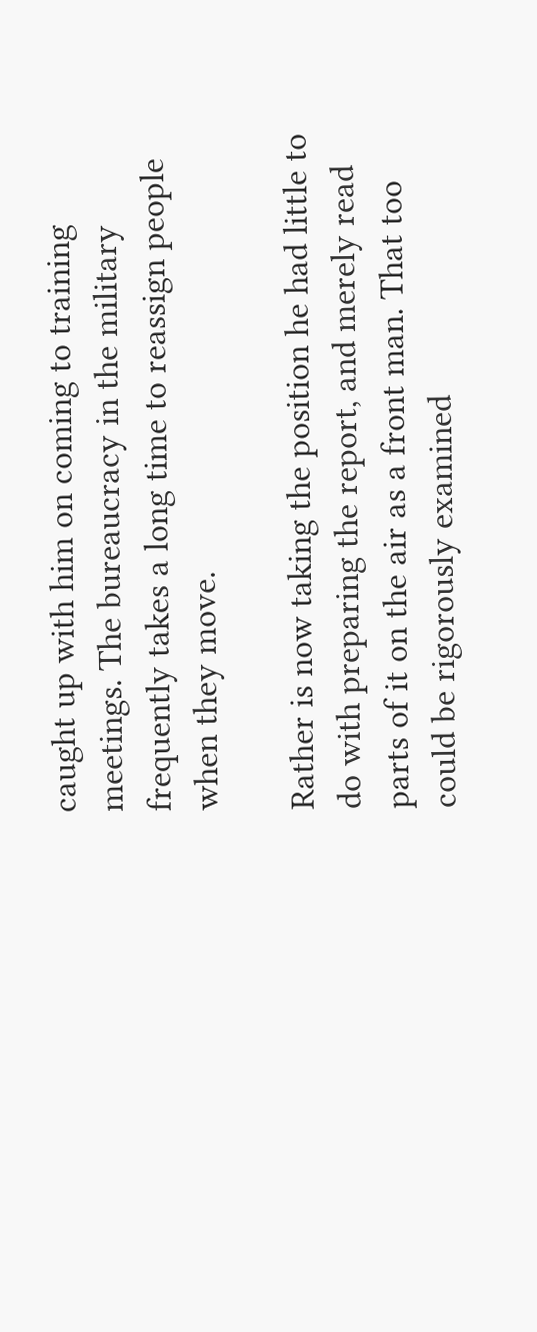caught up with him on coming to training meetings. The bureaucracy in the military frequently takes a long time to reassign people when they move.

Rather is now taking the position he had little to do with preparing the report, and merely read parts of it on the air as a front man. That too could be rigorously examined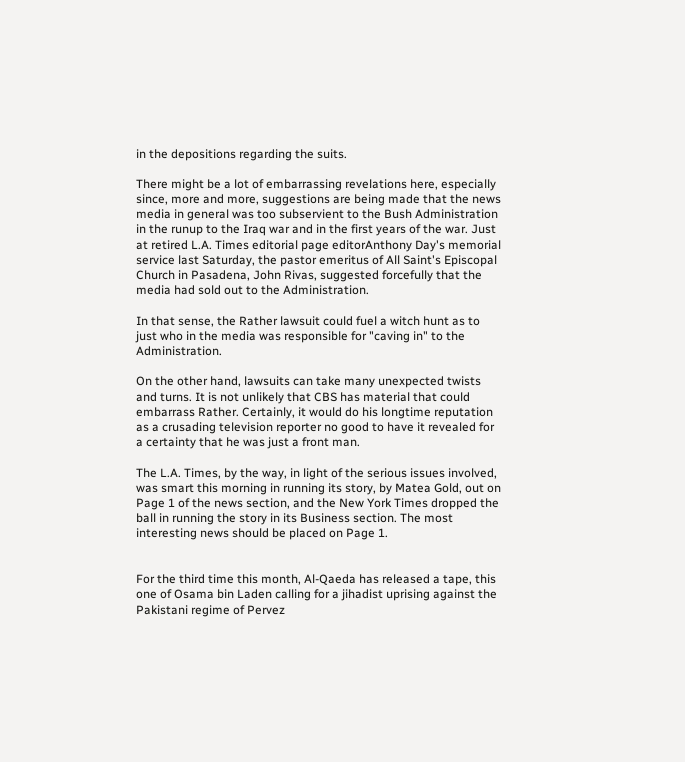in the depositions regarding the suits.

There might be a lot of embarrassing revelations here, especially since, more and more, suggestions are being made that the news media in general was too subservient to the Bush Administration in the runup to the Iraq war and in the first years of the war. Just at retired L.A. Times editorial page editorAnthony Day's memorial service last Saturday, the pastor emeritus of All Saint's Episcopal Church in Pasadena, John Rivas, suggested forcefully that the media had sold out to the Administration.

In that sense, the Rather lawsuit could fuel a witch hunt as to just who in the media was responsible for "caving in" to the Administration.

On the other hand, lawsuits can take many unexpected twists and turns. It is not unlikely that CBS has material that could embarrass Rather. Certainly, it would do his longtime reputation as a crusading television reporter no good to have it revealed for a certainty that he was just a front man.

The L.A. Times, by the way, in light of the serious issues involved, was smart this morning in running its story, by Matea Gold, out on Page 1 of the news section, and the New York Times dropped the ball in running the story in its Business section. The most interesting news should be placed on Page 1.


For the third time this month, Al-Qaeda has released a tape, this one of Osama bin Laden calling for a jihadist uprising against the Pakistani regime of Pervez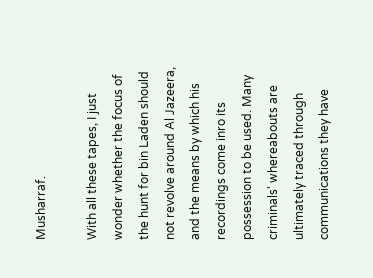Musharraf.

With all these tapes, I just wonder whether the focus of the hunt for bin Laden should not revolve around Al Jazeera, and the means by which his recordings come inro its possession to be used. Many criminals' whereabouts are ultimately traced through communications they have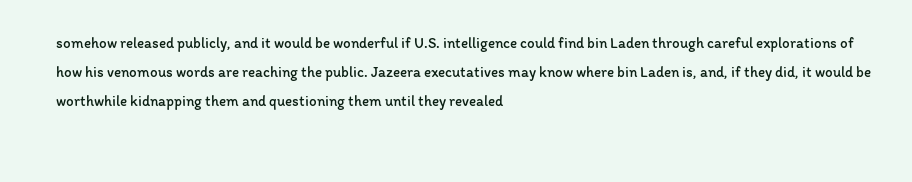somehow released publicly, and it would be wonderful if U.S. intelligence could find bin Laden through careful explorations of how his venomous words are reaching the public. Jazeera executatives may know where bin Laden is, and, if they did, it would be worthwhile kidnapping them and questioning them until they revealed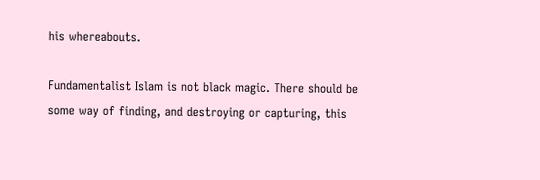his whereabouts.

Fundamentalist Islam is not black magic. There should be some way of finding, and destroying or capturing, this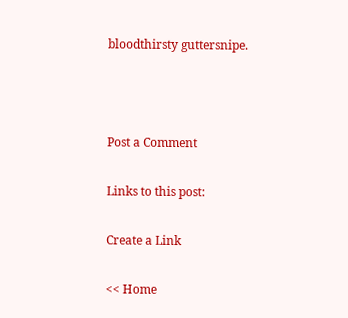bloodthirsty guttersnipe.



Post a Comment

Links to this post:

Create a Link

<< Home